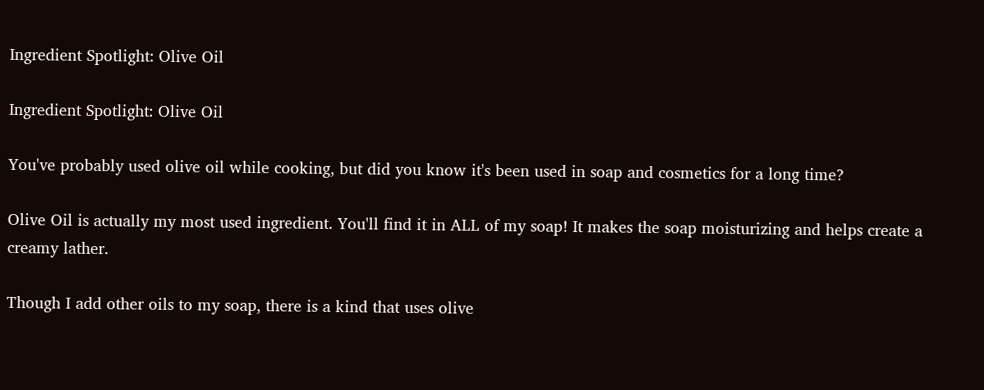Ingredient Spotlight: Olive Oil

Ingredient Spotlight: Olive Oil

You've probably used olive oil while cooking, but did you know it's been used in soap and cosmetics for a long time?

Olive Oil is actually my most used ingredient. You'll find it in ALL of my soap! It makes the soap moisturizing and helps create a creamy lather.

Though I add other oils to my soap, there is a kind that uses olive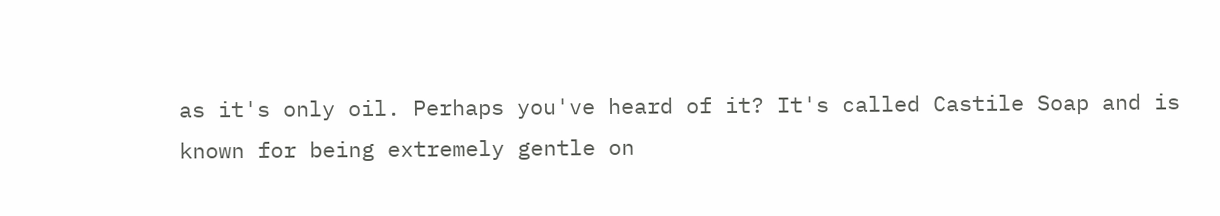as it's only oil. Perhaps you've heard of it? It's called Castile Soap and is known for being extremely gentle on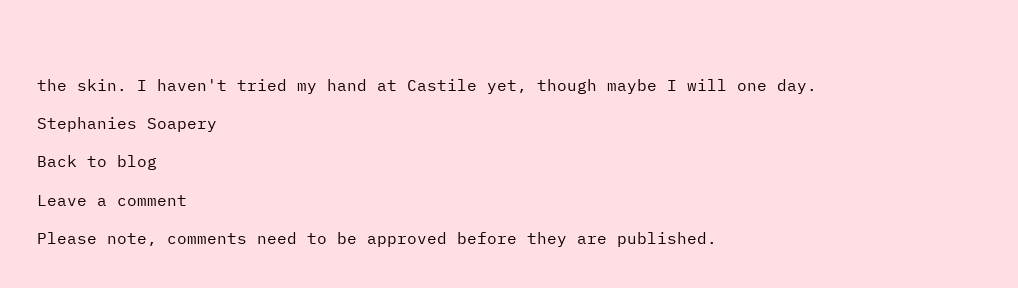the skin. I haven't tried my hand at Castile yet, though maybe I will one day.

Stephanies Soapery

Back to blog

Leave a comment

Please note, comments need to be approved before they are published.